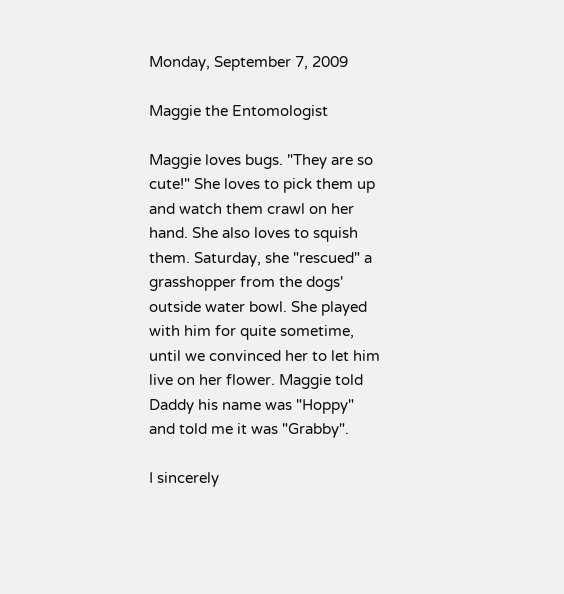Monday, September 7, 2009

Maggie the Entomologist

Maggie loves bugs. "They are so cute!" She loves to pick them up and watch them crawl on her hand. She also loves to squish them. Saturday, she "rescued" a grasshopper from the dogs' outside water bowl. She played with him for quite sometime, until we convinced her to let him live on her flower. Maggie told Daddy his name was "Hoppy" and told me it was "Grabby".

I sincerely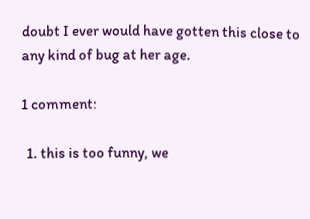doubt I ever would have gotten this close to any kind of bug at her age.

1 comment:

  1. this is too funny, we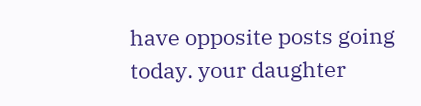have opposite posts going today. your daughter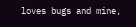loves bugs and mine,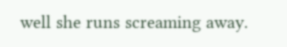well she runs screaming away.